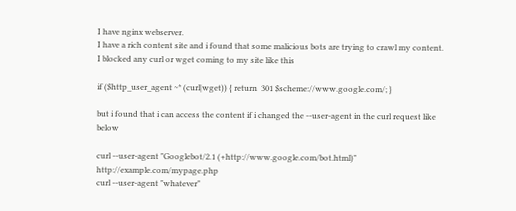I have nginx webserver.
I have a rich content site and i found that some malicious bots are trying to crawl my content. I blocked any curl or wget coming to my site like this

if ($http_user_agent ~* (curl|wget)) { return  301 $scheme://www.google.com/; }

but i found that i can access the content if i changed the --user-agent in the curl request like below

curl --user-agent "Googlebot/2.1 (+http://www.google.com/bot.html)" http://example.com/mypage.php
curl --user-agent "whatever"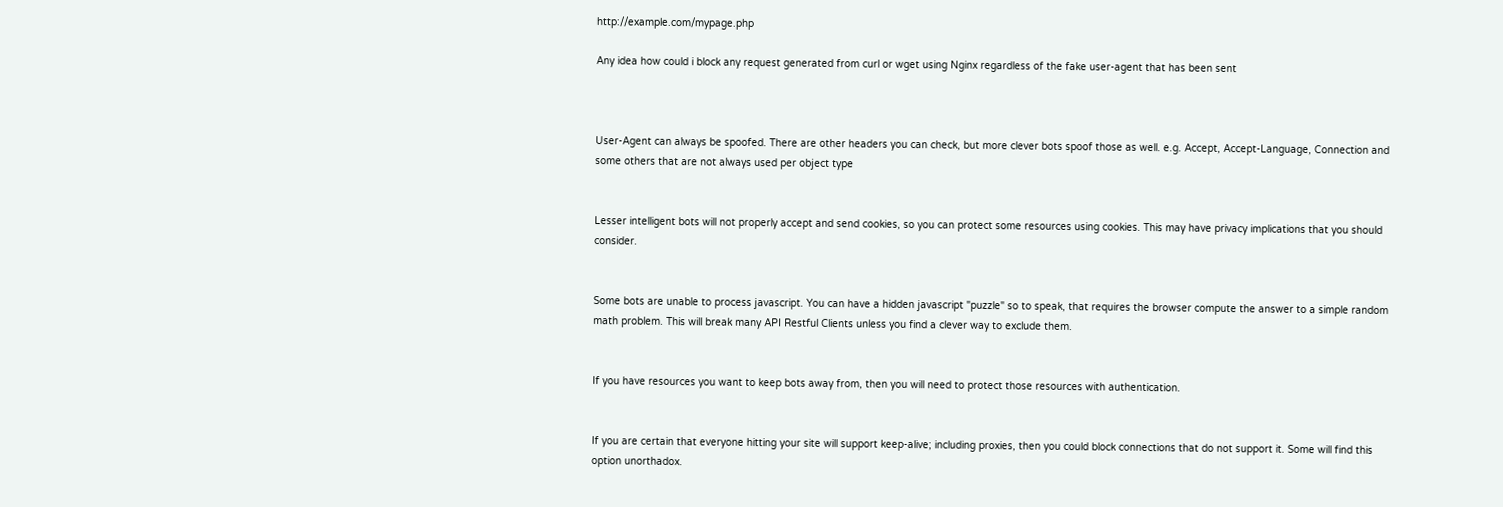http://example.com/mypage.php

Any idea how could i block any request generated from curl or wget using Nginx regardless of the fake user-agent that has been sent



User-Agent can always be spoofed. There are other headers you can check, but more clever bots spoof those as well. e.g. Accept, Accept-Language, Connection and some others that are not always used per object type


Lesser intelligent bots will not properly accept and send cookies, so you can protect some resources using cookies. This may have privacy implications that you should consider.


Some bots are unable to process javascript. You can have a hidden javascript "puzzle" so to speak, that requires the browser compute the answer to a simple random math problem. This will break many API Restful Clients unless you find a clever way to exclude them.


If you have resources you want to keep bots away from, then you will need to protect those resources with authentication.


If you are certain that everyone hitting your site will support keep-alive; including proxies, then you could block connections that do not support it. Some will find this option unorthadox.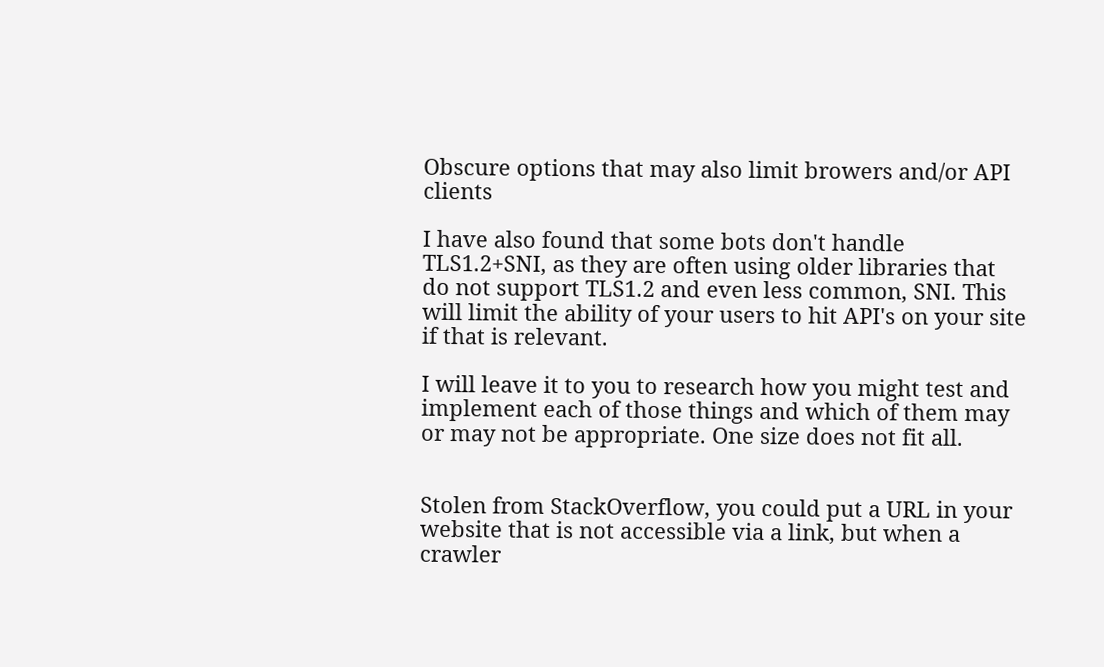Obscure options that may also limit browers and/or API clients

I have also found that some bots don't handle TLS1.2+SNI, as they are often using older libraries that do not support TLS1.2 and even less common, SNI. This will limit the ability of your users to hit API's on your site if that is relevant.

I will leave it to you to research how you might test and implement each of those things and which of them may or may not be appropriate. One size does not fit all.


Stolen from StackOverflow, you could put a URL in your website that is not accessible via a link, but when a crawler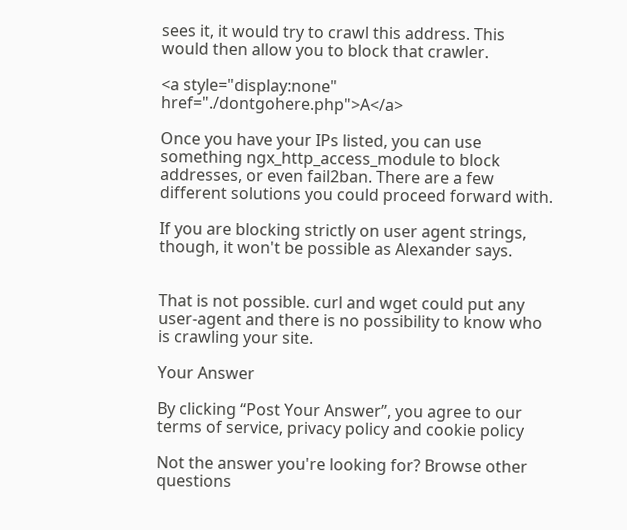sees it, it would try to crawl this address. This would then allow you to block that crawler.

<a style="display:none" href="./dontgohere.php">A</a>

Once you have your IPs listed, you can use something ngx_http_access_module to block addresses, or even fail2ban. There are a few different solutions you could proceed forward with.

If you are blocking strictly on user agent strings, though, it won't be possible as Alexander says.


That is not possible. curl and wget could put any user-agent and there is no possibility to know who is crawling your site.

Your Answer

By clicking “Post Your Answer”, you agree to our terms of service, privacy policy and cookie policy

Not the answer you're looking for? Browse other questions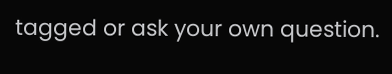tagged or ask your own question.